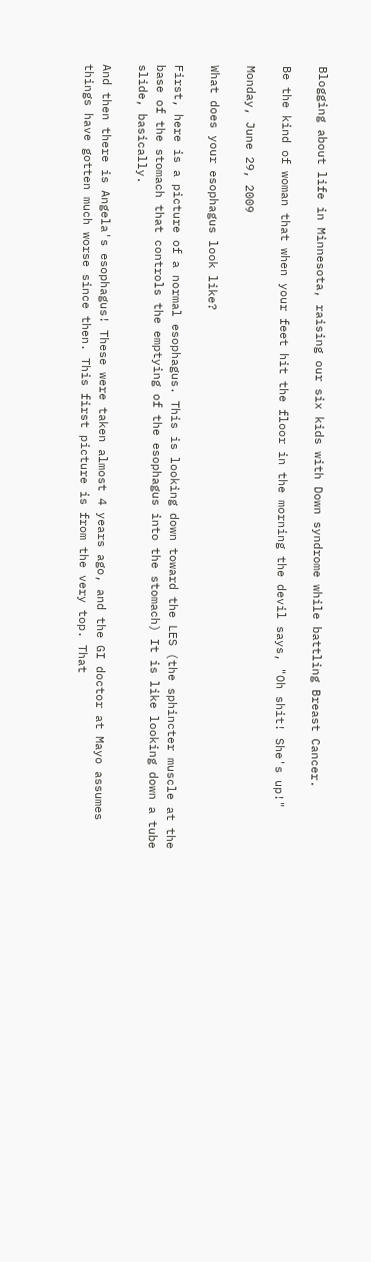Blogging about life in Minnesota, raising our six kids with Down syndrome while battling Breast Cancer.

Be the kind of woman that when your feet hit the floor in the morning the devil says, "Oh shit! She's up!"

Monday, June 29, 2009

What does your esophagus look like?

First, here is a picture of a normal esophagus. This is looking down toward the LES (the sphincter muscle at the base of the stomach that controls the emptying of the esophagus into the stomach) It is like looking down a tube slide, basically.

And then there is Angela's esophagus! These were taken almost 4 years ago, and the GI doctor at Mayo assumes things have gotten much worse since then. This first picture is from the very top. That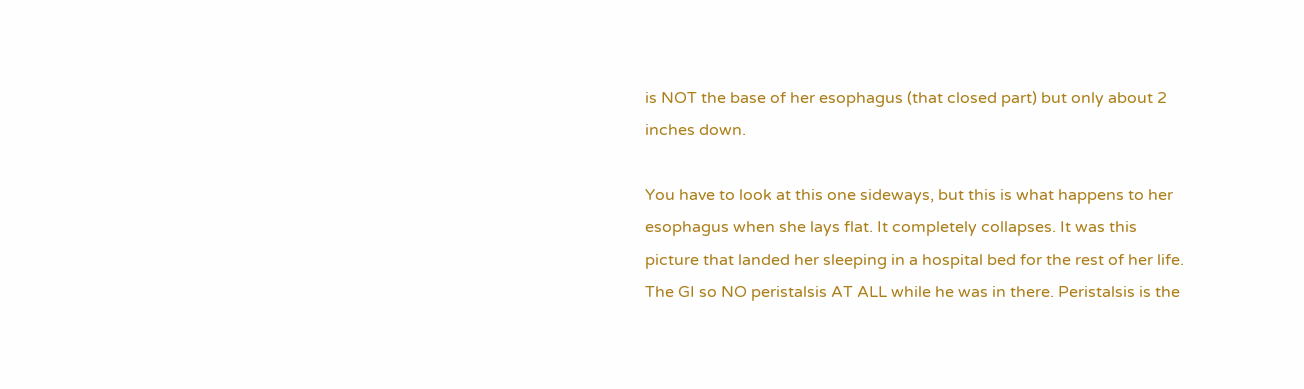is NOT the base of her esophagus (that closed part) but only about 2 inches down.

You have to look at this one sideways, but this is what happens to her esophagus when she lays flat. It completely collapses. It was this picture that landed her sleeping in a hospital bed for the rest of her life. The GI so NO peristalsis AT ALL while he was in there. Peristalsis is the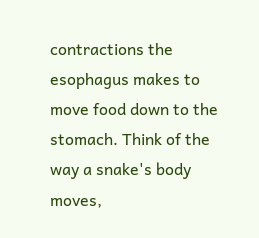contractions the esophagus makes to move food down to the stomach. Think of the way a snake's body moves,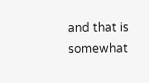and that is somewhat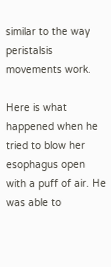similar to the way peristalsis movements work.

Here is what happened when he tried to blow her esophagus open with a puff of air. He was able to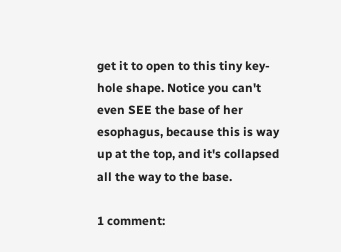get it to open to this tiny key-hole shape. Notice you can't even SEE the base of her esophagus, because this is way up at the top, and it's collapsed all the way to the base.

1 comment: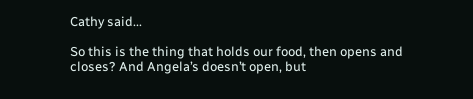Cathy said...

So this is the thing that holds our food, then opens and closes? And Angela’s doesn’t open, but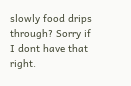slowly food drips through? Sorry if I dont have that right.